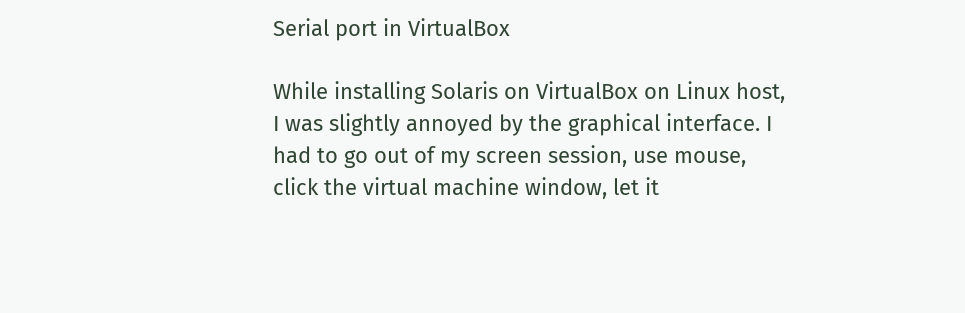Serial port in VirtualBox

While installing Solaris on VirtualBox on Linux host, I was slightly annoyed by the graphical interface. I had to go out of my screen session, use mouse, click the virtual machine window, let it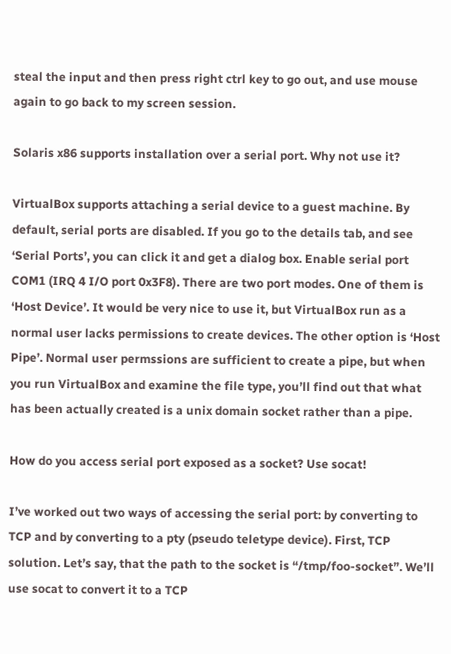steal the input and then press right ctrl key to go out, and use mouse again to go back to my screen session.

Solaris x86 supports installation over a serial port. Why not use it?

VirtualBox supports attaching a serial device to a guest machine. By default, serial ports are disabled. If you go to the details tab, and see ‘Serial Ports’, you can click it and get a dialog box. Enable serial port COM1 (IRQ 4 I/O port 0x3F8). There are two port modes. One of them is ‘Host Device’. It would be very nice to use it, but VirtualBox run as a normal user lacks permissions to create devices. The other option is ‘Host Pipe’. Normal user permssions are sufficient to create a pipe, but when you run VirtualBox and examine the file type, you’ll find out that what has been actually created is a unix domain socket rather than a pipe.

How do you access serial port exposed as a socket? Use socat!

I’ve worked out two ways of accessing the serial port: by converting to TCP and by converting to a pty (pseudo teletype device). First, TCP solution. Let’s say, that the path to the socket is “/tmp/foo-socket”. We’ll use socat to convert it to a TCP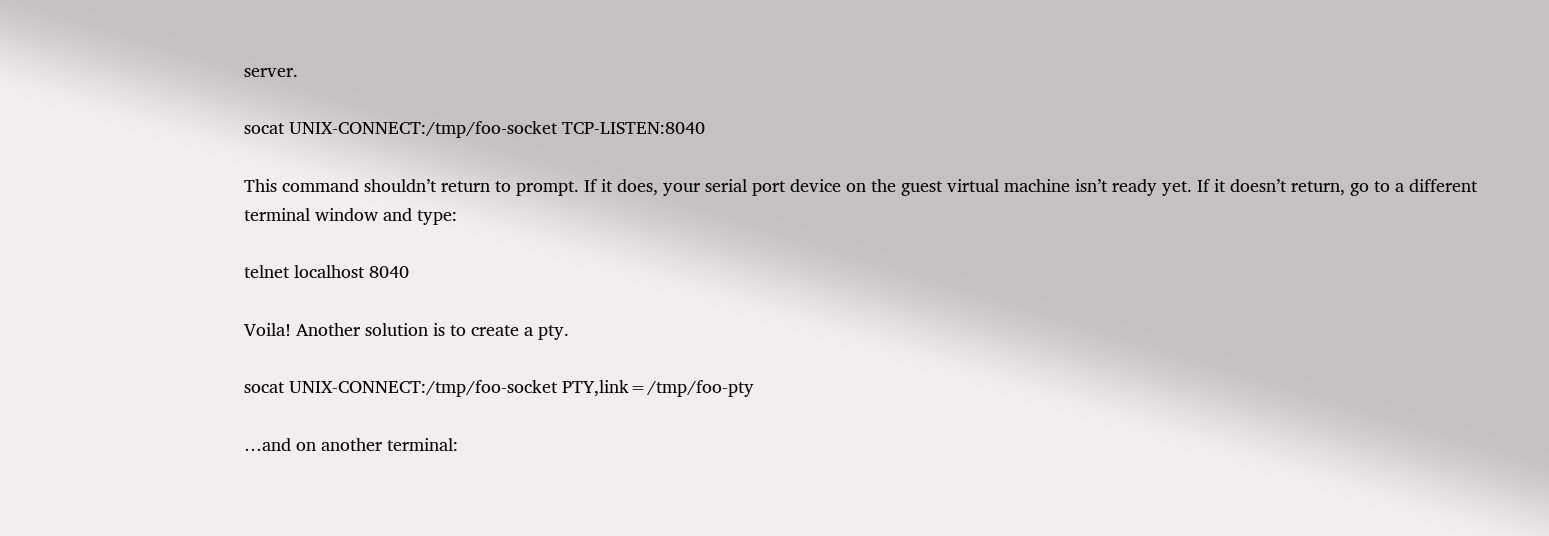server.

socat UNIX-CONNECT:/tmp/foo-socket TCP-LISTEN:8040

This command shouldn’t return to prompt. If it does, your serial port device on the guest virtual machine isn’t ready yet. If it doesn’t return, go to a different terminal window and type:

telnet localhost 8040

Voila! Another solution is to create a pty.

socat UNIX-CONNECT:/tmp/foo-socket PTY,link=/tmp/foo-pty

…and on another terminal: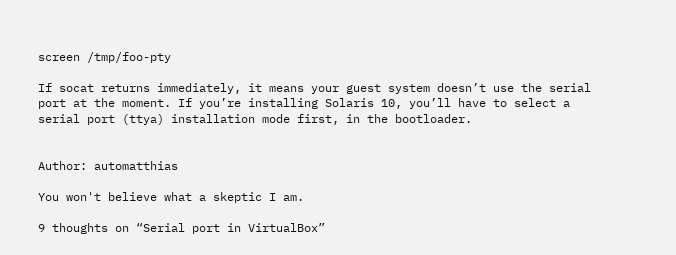screen /tmp/foo-pty

If socat returns immediately, it means your guest system doesn’t use the serial port at the moment. If you’re installing Solaris 10, you’ll have to select a serial port (ttya) installation mode first, in the bootloader.


Author: automatthias

You won't believe what a skeptic I am.

9 thoughts on “Serial port in VirtualBox”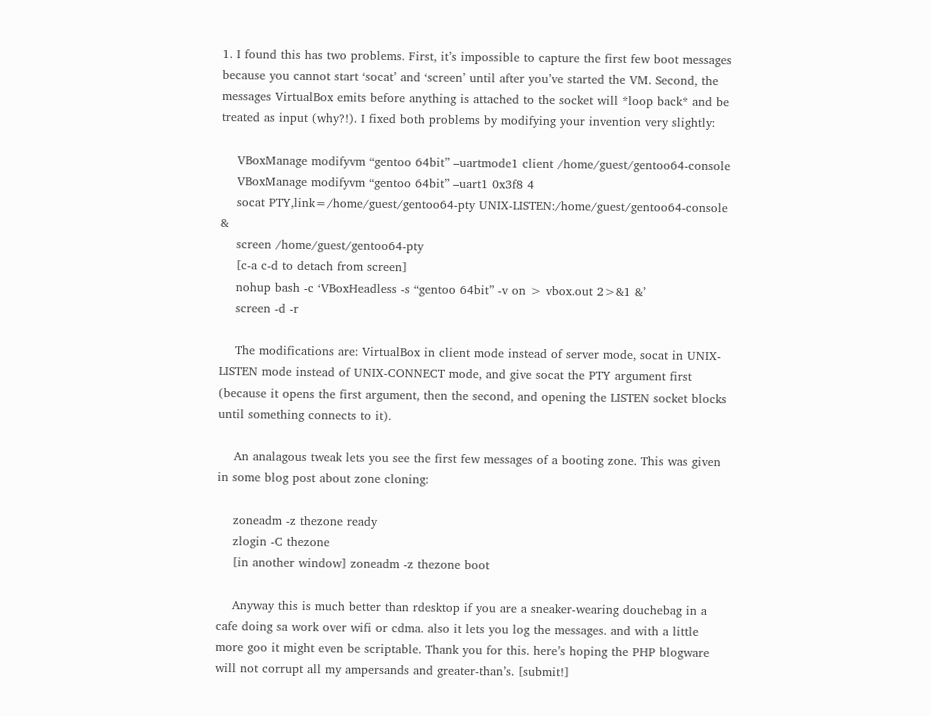1. I found this has two problems. First, it’s impossible to capture the first few boot messages because you cannot start ‘socat’ and ‘screen’ until after you’ve started the VM. Second, the messages VirtualBox emits before anything is attached to the socket will *loop back* and be treated as input (why?!). I fixed both problems by modifying your invention very slightly:

    VBoxManage modifyvm “gentoo 64bit” –uartmode1 client /home/guest/gentoo64-console
    VBoxManage modifyvm “gentoo 64bit” –uart1 0x3f8 4
    socat PTY,link=/home/guest/gentoo64-pty UNIX-LISTEN:/home/guest/gentoo64-console &
    screen /home/guest/gentoo64-pty
    [c-a c-d to detach from screen]
    nohup bash -c ‘VBoxHeadless -s “gentoo 64bit” -v on > vbox.out 2>&1 &’
    screen -d -r

    The modifications are: VirtualBox in client mode instead of server mode, socat in UNIX-LISTEN mode instead of UNIX-CONNECT mode, and give socat the PTY argument first (because it opens the first argument, then the second, and opening the LISTEN socket blocks until something connects to it).

    An analagous tweak lets you see the first few messages of a booting zone. This was given in some blog post about zone cloning:

    zoneadm -z thezone ready
    zlogin -C thezone
    [in another window] zoneadm -z thezone boot

    Anyway this is much better than rdesktop if you are a sneaker-wearing douchebag in a cafe doing sa work over wifi or cdma. also it lets you log the messages. and with a little more goo it might even be scriptable. Thank you for this. here’s hoping the PHP blogware will not corrupt all my ampersands and greater-than’s. [submit!]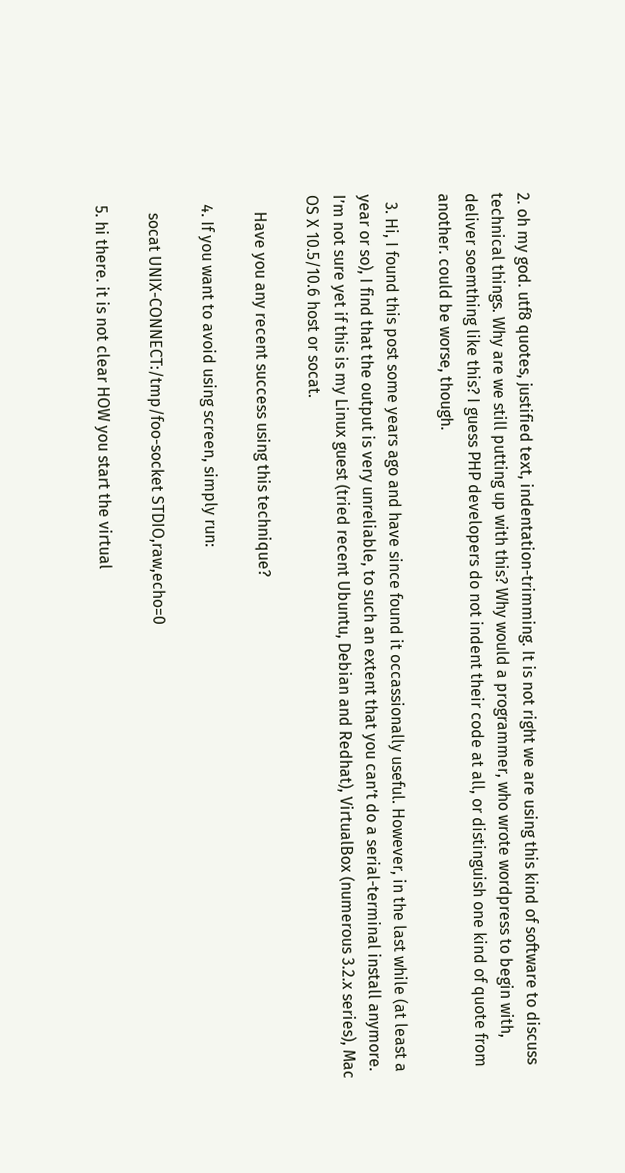2. oh my god. utf8 quotes, justified text, indentation-trimming. It is not right we are using this kind of software to discuss technical things. Why are we still putting up with this? Why would a programmer, who wrote wordpress to begin with, deliver soemthing like this? I guess PHP developers do not indent their code at all, or distinguish one kind of quote from another. could be worse, though.

  3. Hi, I found this post some years ago and have since found it occassionally useful. However, in the last while (at least a year or so), I find that the output is very unreliable, to such an extent that you can’t do a serial-terminal install anymore. I’m not sure yet if this is my Linux guest (tried recent Ubuntu, Debian and Redhat), VirtualBox (numerous 3.2.x series), Mac OS X 10.5/10.6 host or socat.

    Have you any recent success using this technique?

  4. If you want to avoid using screen, simply run:

    socat UNIX-CONNECT:/tmp/foo-socket STDIO,raw,echo=0

  5. hi there. it is not clear HOW you start the virtual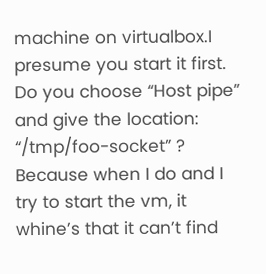machine on virtualbox.I presume you start it first. Do you choose “Host pipe” and give the location: “/tmp/foo-socket” ? Because when I do and I try to start the vm, it whine’s that it can’t find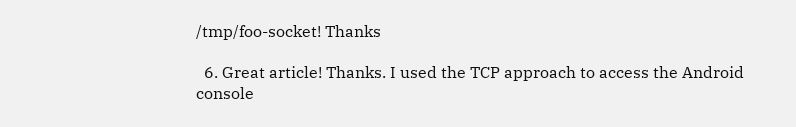/tmp/foo-socket! Thanks

  6. Great article! Thanks. I used the TCP approach to access the Android console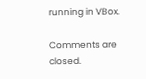running in VBox.

Comments are closed.